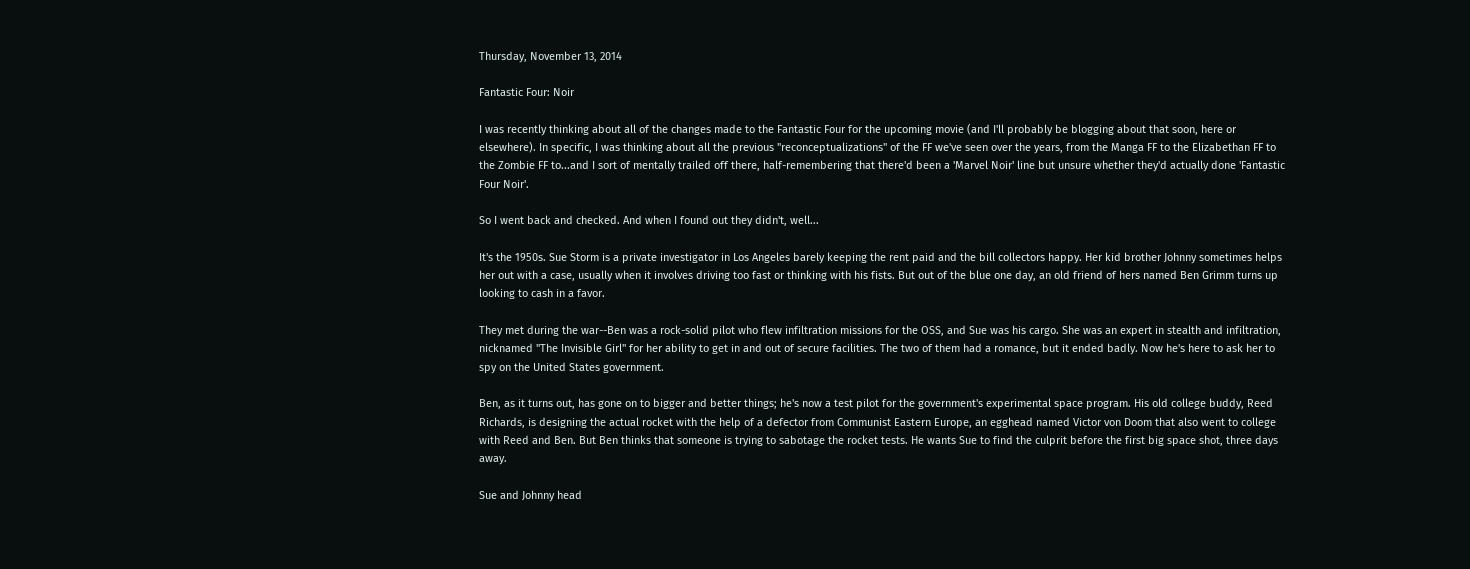Thursday, November 13, 2014

Fantastic Four: Noir

I was recently thinking about all of the changes made to the Fantastic Four for the upcoming movie (and I'll probably be blogging about that soon, here or elsewhere). In specific, I was thinking about all the previous "reconceptualizations" of the FF we've seen over the years, from the Manga FF to the Elizabethan FF to the Zombie FF to...and I sort of mentally trailed off there, half-remembering that there'd been a 'Marvel Noir' line but unsure whether they'd actually done 'Fantastic Four Noir'.

So I went back and checked. And when I found out they didn't, well...

It's the 1950s. Sue Storm is a private investigator in Los Angeles barely keeping the rent paid and the bill collectors happy. Her kid brother Johnny sometimes helps her out with a case, usually when it involves driving too fast or thinking with his fists. But out of the blue one day, an old friend of hers named Ben Grimm turns up looking to cash in a favor.

They met during the war--Ben was a rock-solid pilot who flew infiltration missions for the OSS, and Sue was his cargo. She was an expert in stealth and infiltration, nicknamed "The Invisible Girl" for her ability to get in and out of secure facilities. The two of them had a romance, but it ended badly. Now he's here to ask her to spy on the United States government.

Ben, as it turns out, has gone on to bigger and better things; he's now a test pilot for the government's experimental space program. His old college buddy, Reed Richards, is designing the actual rocket with the help of a defector from Communist Eastern Europe, an egghead named Victor von Doom that also went to college with Reed and Ben. But Ben thinks that someone is trying to sabotage the rocket tests. He wants Sue to find the culprit before the first big space shot, three days away.

Sue and Johnny head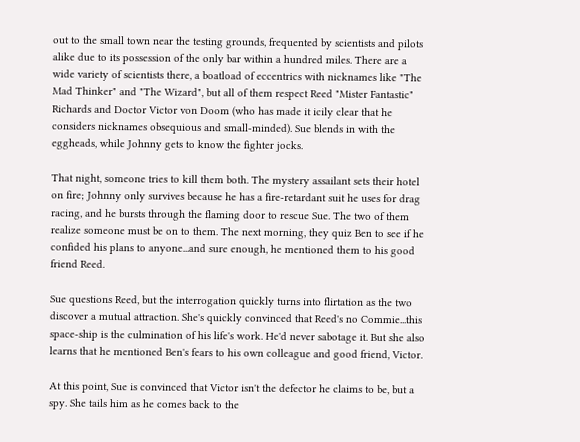out to the small town near the testing grounds, frequented by scientists and pilots alike due to its possession of the only bar within a hundred miles. There are a wide variety of scientists there, a boatload of eccentrics with nicknames like "The Mad Thinker" and "The Wizard", but all of them respect Reed "Mister Fantastic" Richards and Doctor Victor von Doom (who has made it icily clear that he considers nicknames obsequious and small-minded). Sue blends in with the eggheads, while Johnny gets to know the fighter jocks.

That night, someone tries to kill them both. The mystery assailant sets their hotel on fire; Johnny only survives because he has a fire-retardant suit he uses for drag racing, and he bursts through the flaming door to rescue Sue. The two of them realize someone must be on to them. The next morning, they quiz Ben to see if he confided his plans to anyone...and sure enough, he mentioned them to his good friend Reed.

Sue questions Reed, but the interrogation quickly turns into flirtation as the two discover a mutual attraction. She's quickly convinced that Reed's no Commie...this space-ship is the culmination of his life's work. He'd never sabotage it. But she also learns that he mentioned Ben's fears to his own colleague and good friend, Victor.

At this point, Sue is convinced that Victor isn't the defector he claims to be, but a spy. She tails him as he comes back to the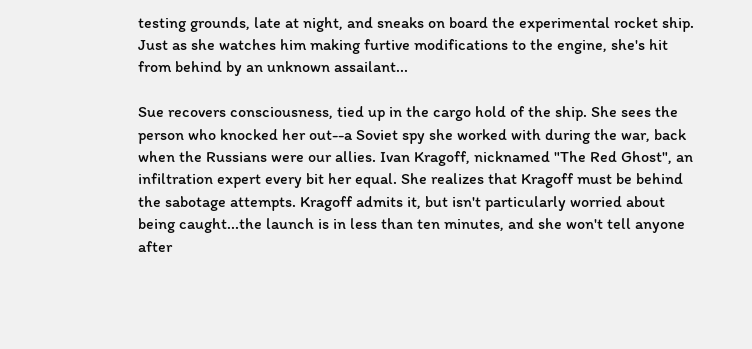testing grounds, late at night, and sneaks on board the experimental rocket ship. Just as she watches him making furtive modifications to the engine, she's hit from behind by an unknown assailant...

Sue recovers consciousness, tied up in the cargo hold of the ship. She sees the person who knocked her out--a Soviet spy she worked with during the war, back when the Russians were our allies. Ivan Kragoff, nicknamed "The Red Ghost", an infiltration expert every bit her equal. She realizes that Kragoff must be behind the sabotage attempts. Kragoff admits it, but isn't particularly worried about being caught...the launch is in less than ten minutes, and she won't tell anyone after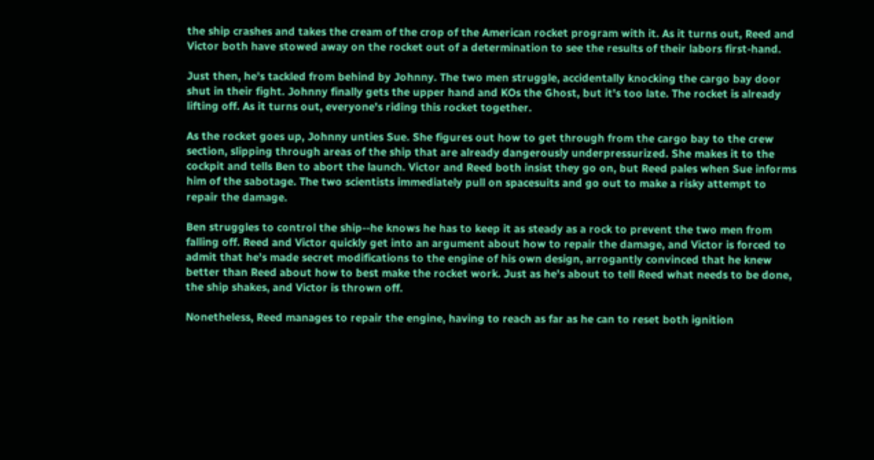the ship crashes and takes the cream of the crop of the American rocket program with it. As it turns out, Reed and Victor both have stowed away on the rocket out of a determination to see the results of their labors first-hand.

Just then, he's tackled from behind by Johnny. The two men struggle, accidentally knocking the cargo bay door shut in their fight. Johnny finally gets the upper hand and KOs the Ghost, but it's too late. The rocket is already lifting off. As it turns out, everyone's riding this rocket together.

As the rocket goes up, Johnny unties Sue. She figures out how to get through from the cargo bay to the crew section, slipping through areas of the ship that are already dangerously underpressurized. She makes it to the cockpit and tells Ben to abort the launch. Victor and Reed both insist they go on, but Reed pales when Sue informs him of the sabotage. The two scientists immediately pull on spacesuits and go out to make a risky attempt to repair the damage.

Ben struggles to control the ship--he knows he has to keep it as steady as a rock to prevent the two men from falling off. Reed and Victor quickly get into an argument about how to repair the damage, and Victor is forced to admit that he's made secret modifications to the engine of his own design, arrogantly convinced that he knew better than Reed about how to best make the rocket work. Just as he's about to tell Reed what needs to be done, the ship shakes, and Victor is thrown off.

Nonetheless, Reed manages to repair the engine, having to reach as far as he can to reset both ignition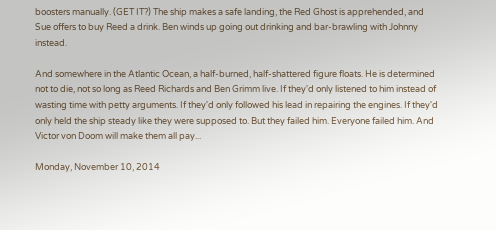boosters manually. (GET IT?) The ship makes a safe landing, the Red Ghost is apprehended, and Sue offers to buy Reed a drink. Ben winds up going out drinking and bar-brawling with Johnny instead.

And somewhere in the Atlantic Ocean, a half-burned, half-shattered figure floats. He is determined not to die, not so long as Reed Richards and Ben Grimm live. If they'd only listened to him instead of wasting time with petty arguments. If they'd only followed his lead in repairing the engines. If they'd only held the ship steady like they were supposed to. But they failed him. Everyone failed him. And Victor von Doom will make them all pay...

Monday, November 10, 2014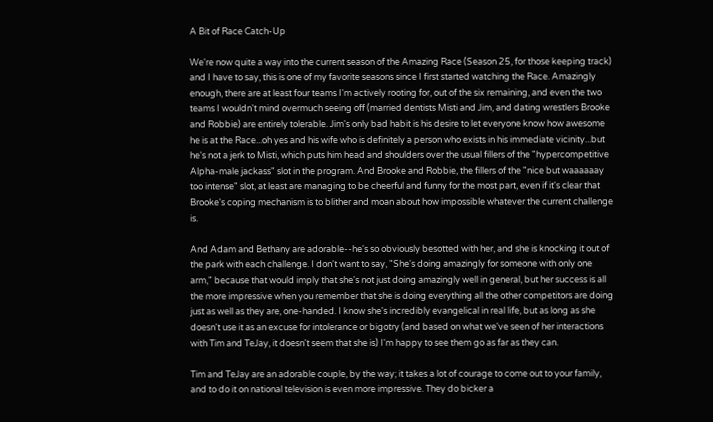A Bit of Race Catch-Up

We're now quite a way into the current season of the Amazing Race (Season 25, for those keeping track) and I have to say, this is one of my favorite seasons since I first started watching the Race. Amazingly enough, there are at least four teams I'm actively rooting for, out of the six remaining, and even the two teams I wouldn't mind overmuch seeing off (married dentists Misti and Jim, and dating wrestlers Brooke and Robbie) are entirely tolerable. Jim's only bad habit is his desire to let everyone know how awesome he is at the Race...oh yes and his wife who is definitely a person who exists in his immediate vicinity...but he's not a jerk to Misti, which puts him head and shoulders over the usual fillers of the "hypercompetitive Alpha-male jackass" slot in the program. And Brooke and Robbie, the fillers of the "nice but waaaaaay too intense" slot, at least are managing to be cheerful and funny for the most part, even if it's clear that Brooke's coping mechanism is to blither and moan about how impossible whatever the current challenge is.

And Adam and Bethany are adorable--he's so obviously besotted with her, and she is knocking it out of the park with each challenge. I don't want to say, "She's doing amazingly for someone with only one arm," because that would imply that she's not just doing amazingly well in general, but her success is all the more impressive when you remember that she is doing everything all the other competitors are doing just as well as they are, one-handed. I know she's incredibly evangelical in real life, but as long as she doesn't use it as an excuse for intolerance or bigotry (and based on what we've seen of her interactions with Tim and TeJay, it doesn't seem that she is) I'm happy to see them go as far as they can.

Tim and TeJay are an adorable couple, by the way; it takes a lot of courage to come out to your family, and to do it on national television is even more impressive. They do bicker a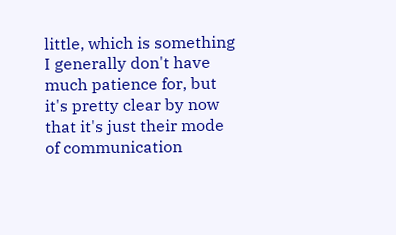little, which is something I generally don't have much patience for, but it's pretty clear by now that it's just their mode of communication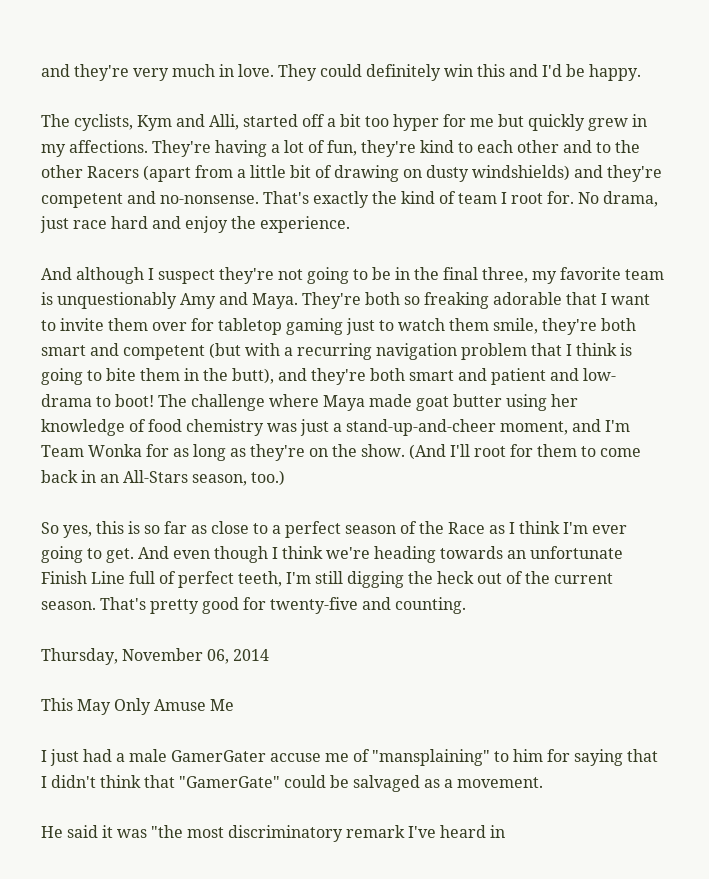and they're very much in love. They could definitely win this and I'd be happy.

The cyclists, Kym and Alli, started off a bit too hyper for me but quickly grew in my affections. They're having a lot of fun, they're kind to each other and to the other Racers (apart from a little bit of drawing on dusty windshields) and they're competent and no-nonsense. That's exactly the kind of team I root for. No drama, just race hard and enjoy the experience.

And although I suspect they're not going to be in the final three, my favorite team is unquestionably Amy and Maya. They're both so freaking adorable that I want to invite them over for tabletop gaming just to watch them smile, they're both smart and competent (but with a recurring navigation problem that I think is going to bite them in the butt), and they're both smart and patient and low-drama to boot! The challenge where Maya made goat butter using her knowledge of food chemistry was just a stand-up-and-cheer moment, and I'm Team Wonka for as long as they're on the show. (And I'll root for them to come back in an All-Stars season, too.)

So yes, this is so far as close to a perfect season of the Race as I think I'm ever going to get. And even though I think we're heading towards an unfortunate Finish Line full of perfect teeth, I'm still digging the heck out of the current season. That's pretty good for twenty-five and counting.

Thursday, November 06, 2014

This May Only Amuse Me

I just had a male GamerGater accuse me of "mansplaining" to him for saying that I didn't think that "GamerGate" could be salvaged as a movement.

He said it was "the most discriminatory remark I've heard in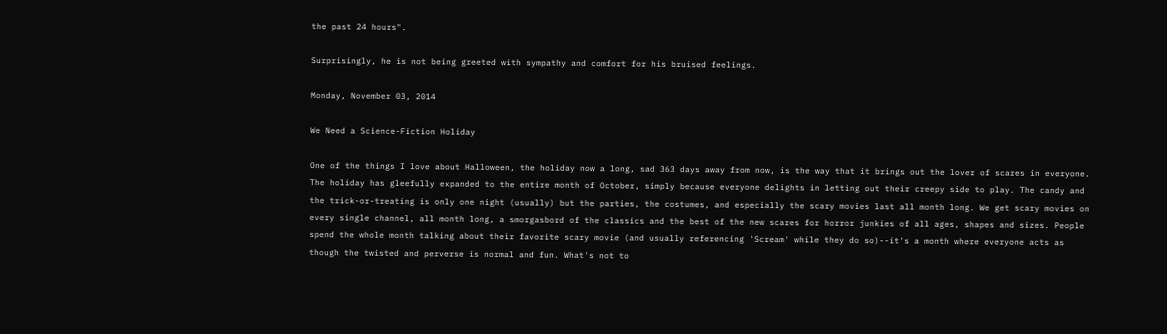the past 24 hours".

Surprisingly, he is not being greeted with sympathy and comfort for his bruised feelings.

Monday, November 03, 2014

We Need a Science-Fiction Holiday

One of the things I love about Halloween, the holiday now a long, sad 363 days away from now, is the way that it brings out the lover of scares in everyone. The holiday has gleefully expanded to the entire month of October, simply because everyone delights in letting out their creepy side to play. The candy and the trick-or-treating is only one night (usually) but the parties, the costumes, and especially the scary movies last all month long. We get scary movies on every single channel, all month long, a smorgasbord of the classics and the best of the new scares for horror junkies of all ages, shapes and sizes. People spend the whole month talking about their favorite scary movie (and usually referencing 'Scream' while they do so)--it's a month where everyone acts as though the twisted and perverse is normal and fun. What's not to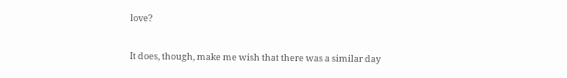love?

It does, though, make me wish that there was a similar day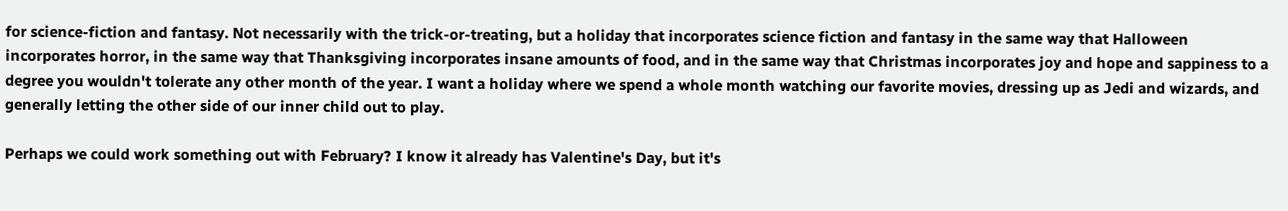for science-fiction and fantasy. Not necessarily with the trick-or-treating, but a holiday that incorporates science fiction and fantasy in the same way that Halloween incorporates horror, in the same way that Thanksgiving incorporates insane amounts of food, and in the same way that Christmas incorporates joy and hope and sappiness to a degree you wouldn't tolerate any other month of the year. I want a holiday where we spend a whole month watching our favorite movies, dressing up as Jedi and wizards, and generally letting the other side of our inner child out to play.

Perhaps we could work something out with February? I know it already has Valentine's Day, but it's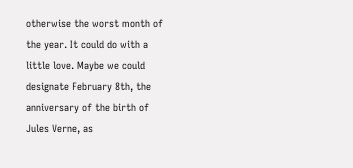otherwise the worst month of the year. It could do with a little love. Maybe we could designate February 8th, the anniversary of the birth of Jules Verne, as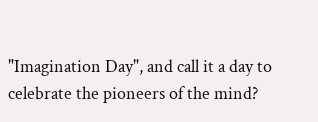"Imagination Day", and call it a day to celebrate the pioneers of the mind?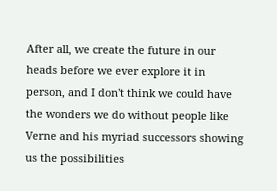After all, we create the future in our heads before we ever explore it in person, and I don't think we could have the wonders we do without people like Verne and his myriad successors showing us the possibilities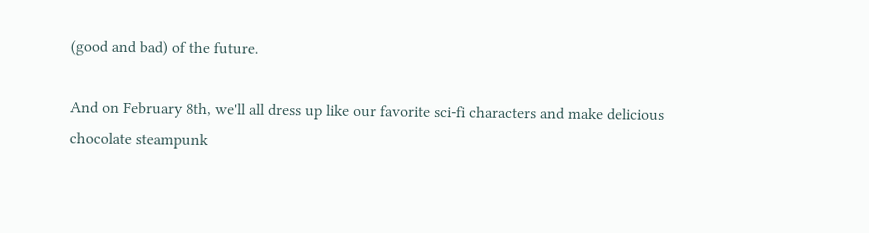(good and bad) of the future.

And on February 8th, we'll all dress up like our favorite sci-fi characters and make delicious chocolate steampunk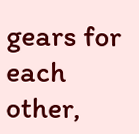gears for each other,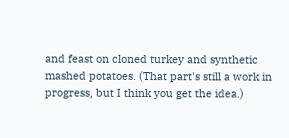and feast on cloned turkey and synthetic mashed potatoes. (That part's still a work in progress, but I think you get the idea.)